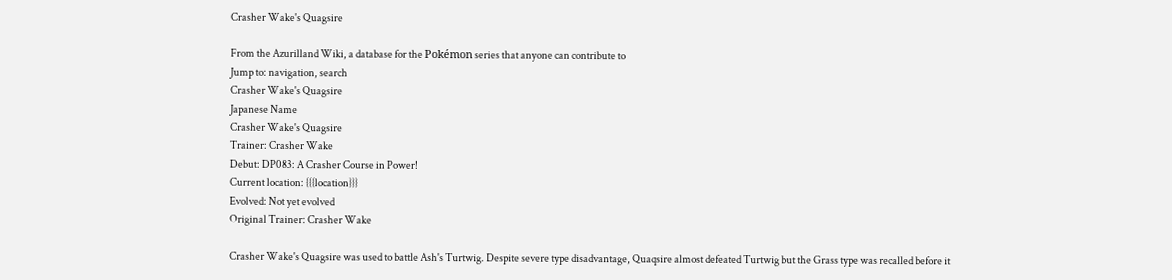Crasher Wake's Quagsire

From the Azurilland Wiki, a database for the Pokémon series that anyone can contribute to
Jump to: navigation, search
Crasher Wake's Quagsire
Japanese Name
Crasher Wake's Quagsire
Trainer: Crasher Wake
Debut: DP083: A Crasher Course in Power!
Current location: {{{location}}}
Evolved: Not yet evolved
Original Trainer: Crasher Wake

Crasher Wake's Quagsire was used to battle Ash's Turtwig. Despite severe type disadvantage, Quaqsire almost defeated Turtwig but the Grass type was recalled before it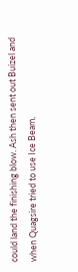could land the finishing blow. Ash then sent out Buizel and when Quagsire tried to use Ice Beam,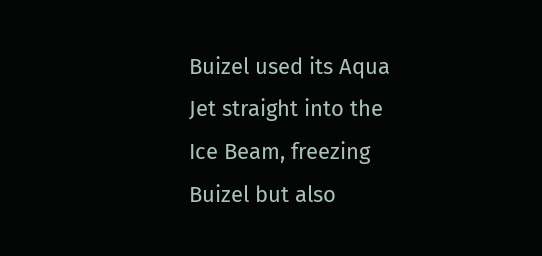Buizel used its Aqua Jet straight into the Ice Beam, freezing Buizel but also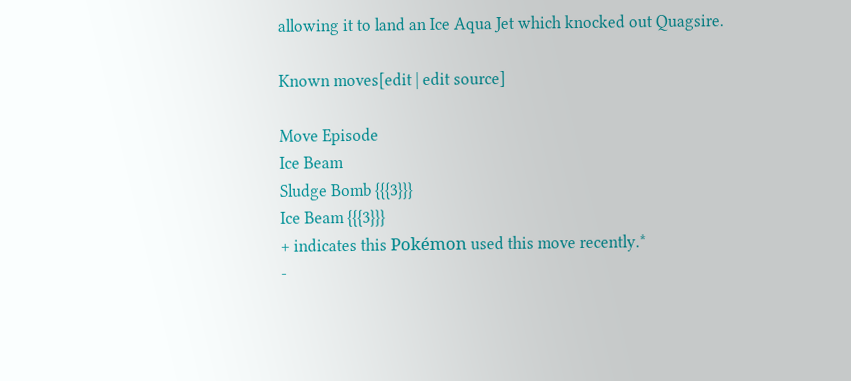allowing it to land an Ice Aqua Jet which knocked out Quagsire.

Known moves[edit | edit source]

Move Episode
Ice Beam
Sludge Bomb {{{3}}}
Ice Beam {{{3}}}
+ indicates this Pokémon used this move recently.*
-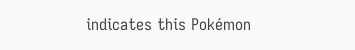indicates this Pokémon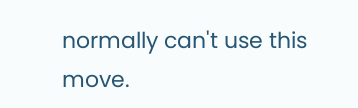normally can't use this move.